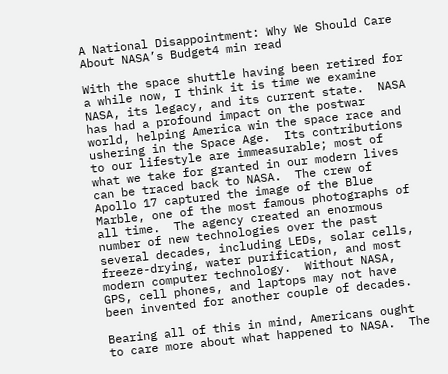A National Disappointment: Why We Should Care About NASA’s Budget4 min read

With the space shuttle having been retired for a while now, I think it is time we examine NASA, its legacy, and its current state.  NASA has had a profound impact on the postwar world, helping America win the space race and ushering in the Space Age.  Its contributions to our lifestyle are immeasurable; most of what we take for granted in our modern lives can be traced back to NASA.  The crew of Apollo 17 captured the image of the Blue Marble, one of the most famous photographs of all time.  The agency created an enormous number of new technologies over the past several decades, including LEDs, solar cells, freeze-drying, water purification, and most modern computer technology.  Without NASA, GPS, cell phones, and laptops may not have been invented for another couple of decades.

Bearing all of this in mind, Americans ought to care more about what happened to NASA.  The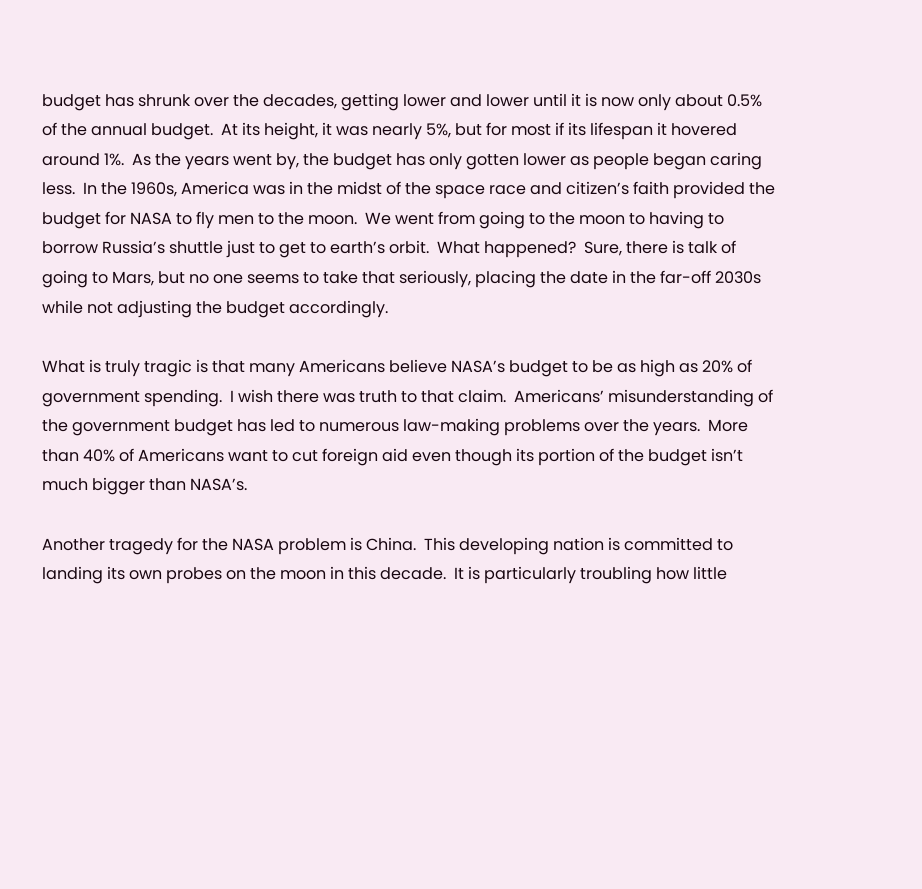budget has shrunk over the decades, getting lower and lower until it is now only about 0.5% of the annual budget.  At its height, it was nearly 5%, but for most if its lifespan it hovered around 1%.  As the years went by, the budget has only gotten lower as people began caring less.  In the 1960s, America was in the midst of the space race and citizen’s faith provided the budget for NASA to fly men to the moon.  We went from going to the moon to having to borrow Russia’s shuttle just to get to earth’s orbit.  What happened?  Sure, there is talk of going to Mars, but no one seems to take that seriously, placing the date in the far-off 2030s while not adjusting the budget accordingly.

What is truly tragic is that many Americans believe NASA’s budget to be as high as 20% of government spending.  I wish there was truth to that claim.  Americans’ misunderstanding of the government budget has led to numerous law-making problems over the years.  More than 40% of Americans want to cut foreign aid even though its portion of the budget isn’t much bigger than NASA’s.

Another tragedy for the NASA problem is China.  This developing nation is committed to landing its own probes on the moon in this decade.  It is particularly troubling how little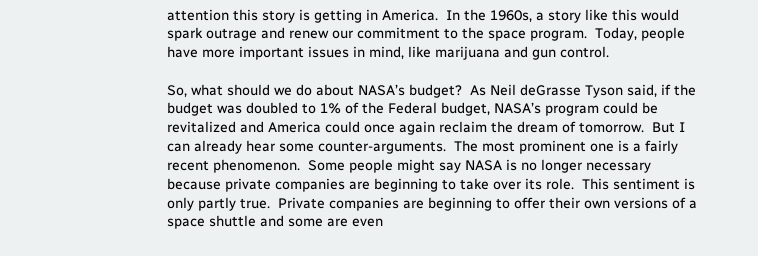attention this story is getting in America.  In the 1960s, a story like this would spark outrage and renew our commitment to the space program.  Today, people have more important issues in mind, like marijuana and gun control.

So, what should we do about NASA’s budget?  As Neil deGrasse Tyson said, if the budget was doubled to 1% of the Federal budget, NASA’s program could be revitalized and America could once again reclaim the dream of tomorrow.  But I can already hear some counter-arguments.  The most prominent one is a fairly recent phenomenon.  Some people might say NASA is no longer necessary because private companies are beginning to take over its role.  This sentiment is only partly true.  Private companies are beginning to offer their own versions of a space shuttle and some are even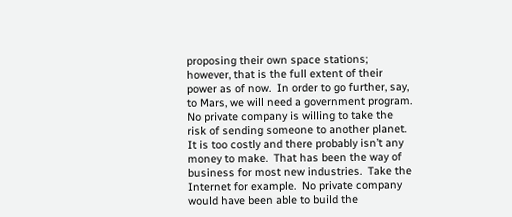proposing their own space stations; however, that is the full extent of their power as of now.  In order to go further, say, to Mars, we will need a government program.  No private company is willing to take the risk of sending someone to another planet.  It is too costly and there probably isn’t any money to make.  That has been the way of business for most new industries.  Take the Internet for example.  No private company would have been able to build the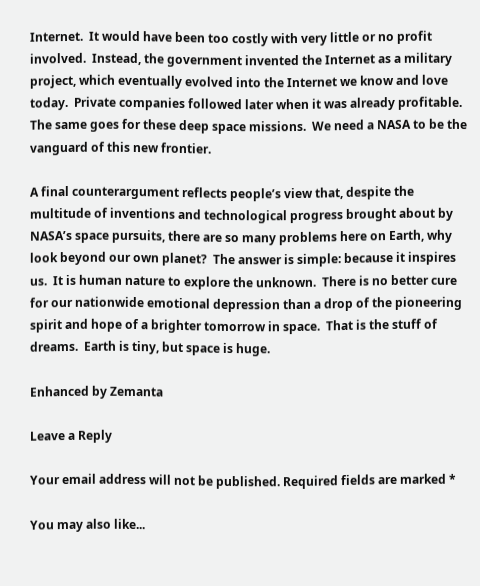Internet.  It would have been too costly with very little or no profit involved.  Instead, the government invented the Internet as a military project, which eventually evolved into the Internet we know and love today.  Private companies followed later when it was already profitable.  The same goes for these deep space missions.  We need a NASA to be the vanguard of this new frontier.

A final counterargument reflects people’s view that, despite the multitude of inventions and technological progress brought about by NASA’s space pursuits, there are so many problems here on Earth, why look beyond our own planet?  The answer is simple: because it inspires us.  It is human nature to explore the unknown.  There is no better cure for our nationwide emotional depression than a drop of the pioneering spirit and hope of a brighter tomorrow in space.  That is the stuff of dreams.  Earth is tiny, but space is huge.

Enhanced by Zemanta

Leave a Reply

Your email address will not be published. Required fields are marked *

You may also like...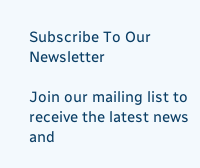Subscribe To Our Newsletter

Join our mailing list to receive the latest news and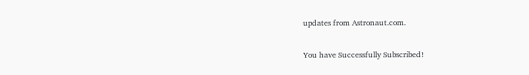updates from Astronaut.com.

You have Successfully Subscribed!